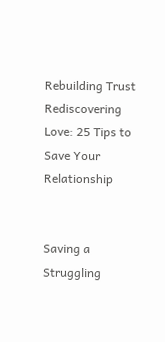Rebuilding Trust Rediscovering Love: 25 Tips to Save Your Relationship


Saving a Struggling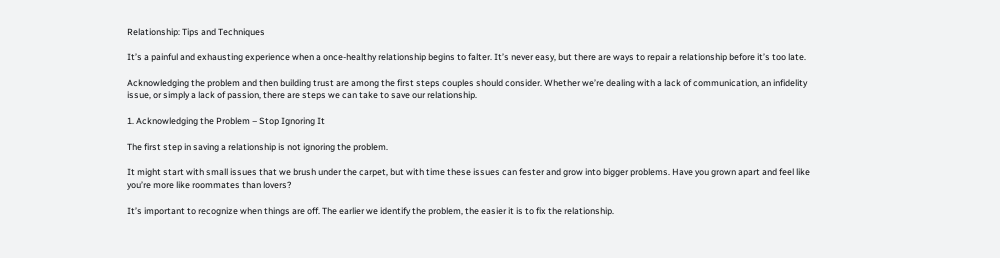Relationship: Tips and Techniques

It’s a painful and exhausting experience when a once-healthy relationship begins to falter. It’s never easy, but there are ways to repair a relationship before it’s too late.

Acknowledging the problem and then building trust are among the first steps couples should consider. Whether we’re dealing with a lack of communication, an infidelity issue, or simply a lack of passion, there are steps we can take to save our relationship.

1. Acknowledging the Problem – Stop Ignoring It

The first step in saving a relationship is not ignoring the problem.

It might start with small issues that we brush under the carpet, but with time these issues can fester and grow into bigger problems. Have you grown apart and feel like you’re more like roommates than lovers?

It’s important to recognize when things are off. The earlier we identify the problem, the easier it is to fix the relationship.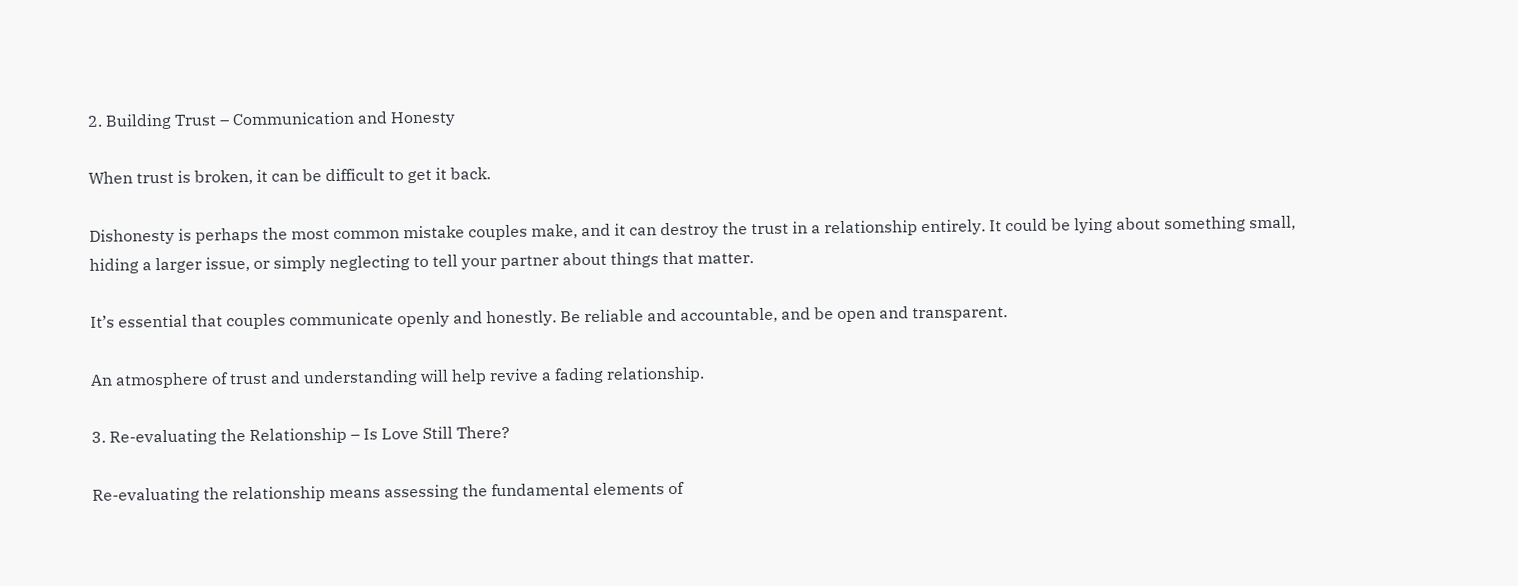2. Building Trust – Communication and Honesty

When trust is broken, it can be difficult to get it back.

Dishonesty is perhaps the most common mistake couples make, and it can destroy the trust in a relationship entirely. It could be lying about something small, hiding a larger issue, or simply neglecting to tell your partner about things that matter.

It’s essential that couples communicate openly and honestly. Be reliable and accountable, and be open and transparent.

An atmosphere of trust and understanding will help revive a fading relationship.

3. Re-evaluating the Relationship – Is Love Still There?

Re-evaluating the relationship means assessing the fundamental elements of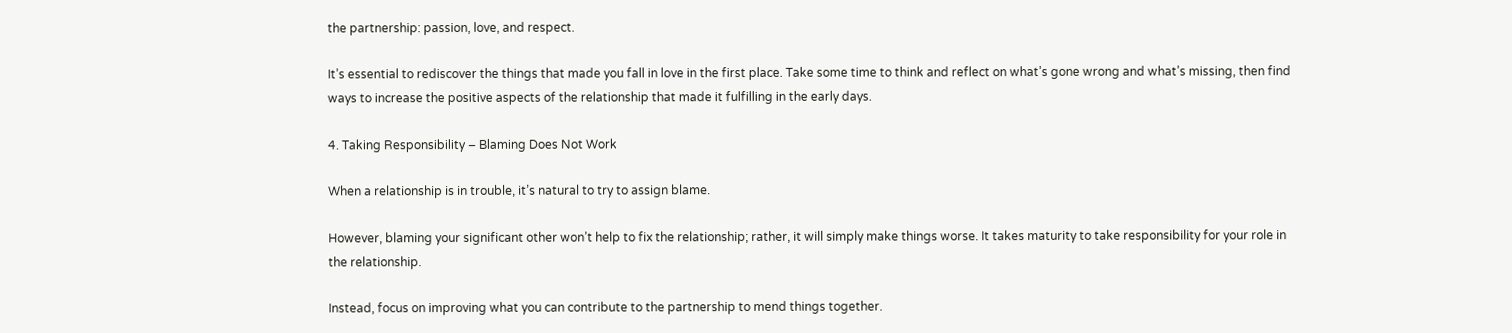the partnership: passion, love, and respect.

It’s essential to rediscover the things that made you fall in love in the first place. Take some time to think and reflect on what’s gone wrong and what’s missing, then find ways to increase the positive aspects of the relationship that made it fulfilling in the early days.

4. Taking Responsibility – Blaming Does Not Work

When a relationship is in trouble, it’s natural to try to assign blame.

However, blaming your significant other won’t help to fix the relationship; rather, it will simply make things worse. It takes maturity to take responsibility for your role in the relationship.

Instead, focus on improving what you can contribute to the partnership to mend things together.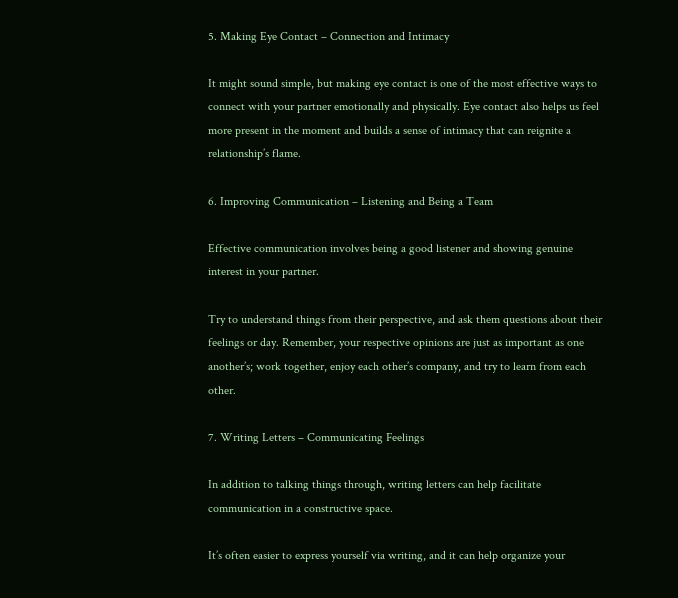5. Making Eye Contact – Connection and Intimacy

It might sound simple, but making eye contact is one of the most effective ways to connect with your partner emotionally and physically. Eye contact also helps us feel more present in the moment and builds a sense of intimacy that can reignite a relationship’s flame.

6. Improving Communication – Listening and Being a Team

Effective communication involves being a good listener and showing genuine interest in your partner.

Try to understand things from their perspective, and ask them questions about their feelings or day. Remember, your respective opinions are just as important as one another’s; work together, enjoy each other’s company, and try to learn from each other.

7. Writing Letters – Communicating Feelings

In addition to talking things through, writing letters can help facilitate communication in a constructive space.

It’s often easier to express yourself via writing, and it can help organize your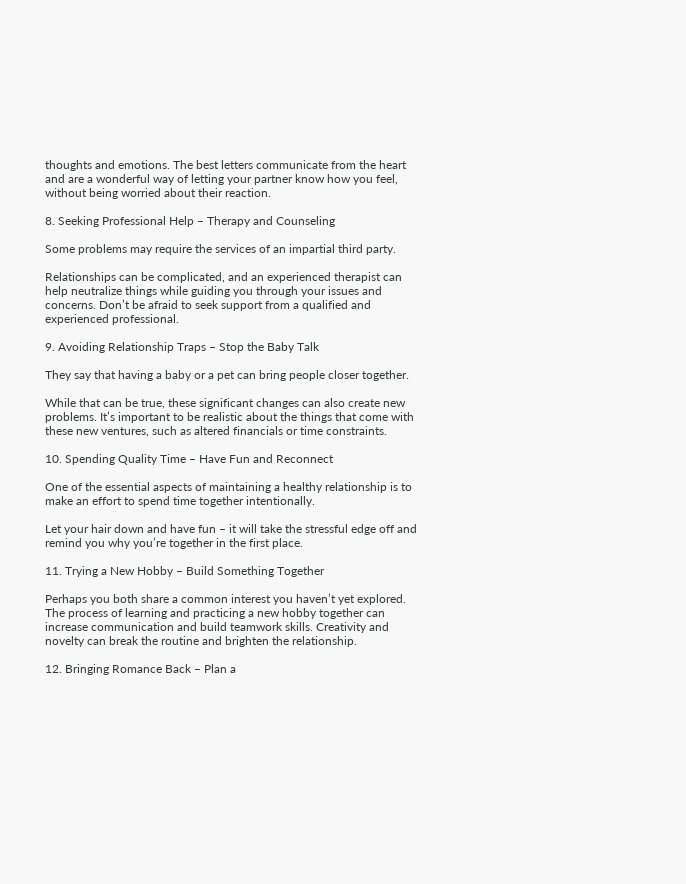thoughts and emotions. The best letters communicate from the heart and are a wonderful way of letting your partner know how you feel, without being worried about their reaction.

8. Seeking Professional Help – Therapy and Counseling

Some problems may require the services of an impartial third party.

Relationships can be complicated, and an experienced therapist can help neutralize things while guiding you through your issues and concerns. Don’t be afraid to seek support from a qualified and experienced professional.

9. Avoiding Relationship Traps – Stop the Baby Talk

They say that having a baby or a pet can bring people closer together.

While that can be true, these significant changes can also create new problems. It’s important to be realistic about the things that come with these new ventures, such as altered financials or time constraints.

10. Spending Quality Time – Have Fun and Reconnect

One of the essential aspects of maintaining a healthy relationship is to make an effort to spend time together intentionally.

Let your hair down and have fun – it will take the stressful edge off and remind you why you’re together in the first place.

11. Trying a New Hobby – Build Something Together

Perhaps you both share a common interest you haven’t yet explored. The process of learning and practicing a new hobby together can increase communication and build teamwork skills. Creativity and novelty can break the routine and brighten the relationship.

12. Bringing Romance Back – Plan a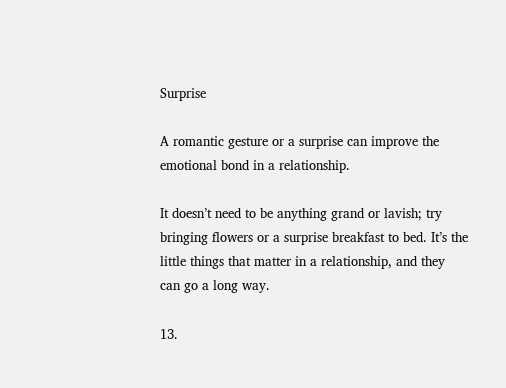Surprise

A romantic gesture or a surprise can improve the emotional bond in a relationship.

It doesn’t need to be anything grand or lavish; try bringing flowers or a surprise breakfast to bed. It’s the little things that matter in a relationship, and they can go a long way.

13.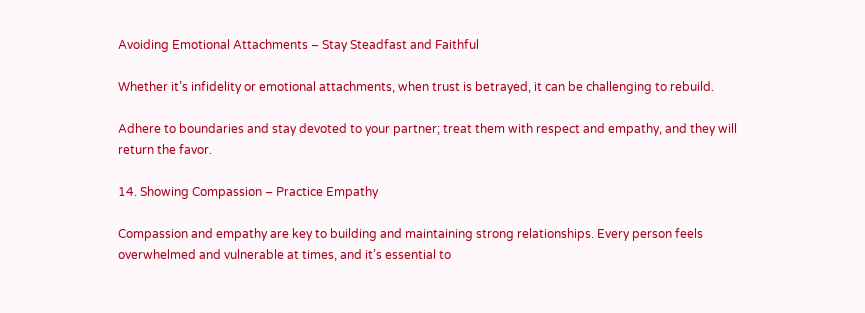Avoiding Emotional Attachments – Stay Steadfast and Faithful

Whether it’s infidelity or emotional attachments, when trust is betrayed, it can be challenging to rebuild.

Adhere to boundaries and stay devoted to your partner; treat them with respect and empathy, and they will return the favor.

14. Showing Compassion – Practice Empathy

Compassion and empathy are key to building and maintaining strong relationships. Every person feels overwhelmed and vulnerable at times, and it’s essential to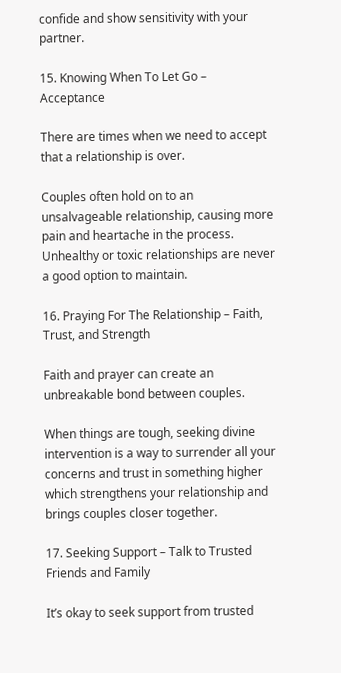confide and show sensitivity with your partner.

15. Knowing When To Let Go – Acceptance

There are times when we need to accept that a relationship is over.

Couples often hold on to an unsalvageable relationship, causing more pain and heartache in the process. Unhealthy or toxic relationships are never a good option to maintain.

16. Praying For The Relationship – Faith, Trust, and Strength

Faith and prayer can create an unbreakable bond between couples.

When things are tough, seeking divine intervention is a way to surrender all your concerns and trust in something higher which strengthens your relationship and brings couples closer together.

17. Seeking Support – Talk to Trusted Friends and Family

It’s okay to seek support from trusted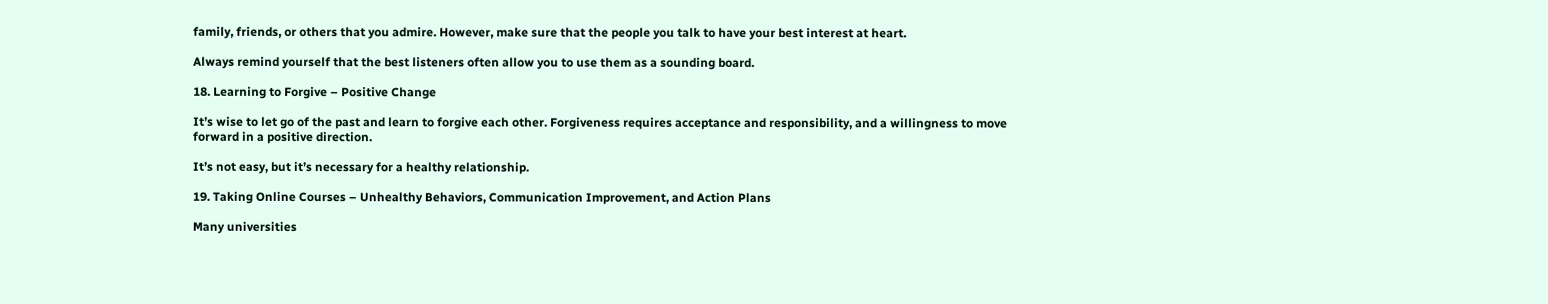family, friends, or others that you admire. However, make sure that the people you talk to have your best interest at heart.

Always remind yourself that the best listeners often allow you to use them as a sounding board.

18. Learning to Forgive – Positive Change

It’s wise to let go of the past and learn to forgive each other. Forgiveness requires acceptance and responsibility, and a willingness to move forward in a positive direction.

It’s not easy, but it’s necessary for a healthy relationship.

19. Taking Online Courses – Unhealthy Behaviors, Communication Improvement, and Action Plans

Many universities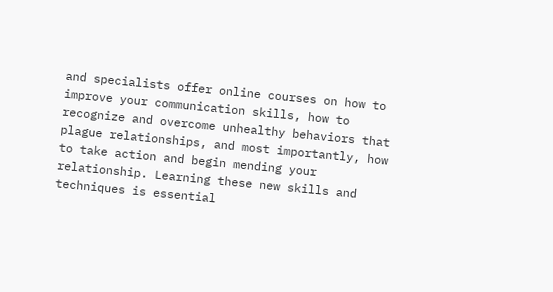and specialists offer online courses on how to improve your communication skills, how to recognize and overcome unhealthy behaviors that plague relationships, and most importantly, how to take action and begin mending your relationship. Learning these new skills and techniques is essential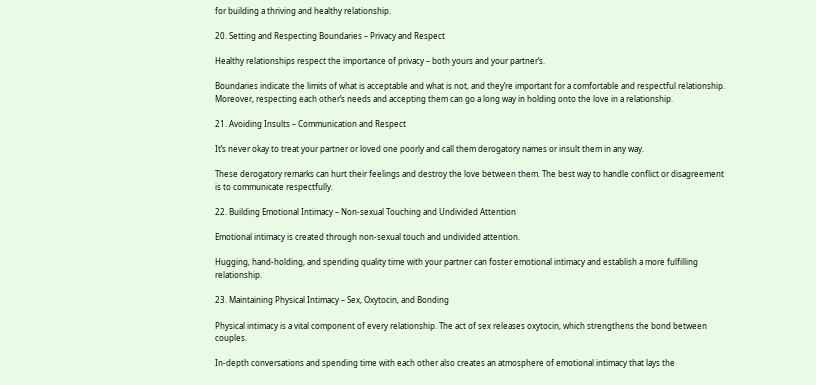for building a thriving and healthy relationship.

20. Setting and Respecting Boundaries – Privacy and Respect

Healthy relationships respect the importance of privacy – both yours and your partner’s.

Boundaries indicate the limits of what is acceptable and what is not, and they’re important for a comfortable and respectful relationship. Moreover, respecting each other’s needs and accepting them can go a long way in holding onto the love in a relationship.

21. Avoiding Insults – Communication and Respect

It’s never okay to treat your partner or loved one poorly and call them derogatory names or insult them in any way.

These derogatory remarks can hurt their feelings and destroy the love between them. The best way to handle conflict or disagreement is to communicate respectfully.

22. Building Emotional Intimacy – Non-sexual Touching and Undivided Attention

Emotional intimacy is created through non-sexual touch and undivided attention.

Hugging, hand-holding, and spending quality time with your partner can foster emotional intimacy and establish a more fulfilling relationship.

23. Maintaining Physical Intimacy – Sex, Oxytocin, and Bonding

Physical intimacy is a vital component of every relationship. The act of sex releases oxytocin, which strengthens the bond between couples.

In-depth conversations and spending time with each other also creates an atmosphere of emotional intimacy that lays the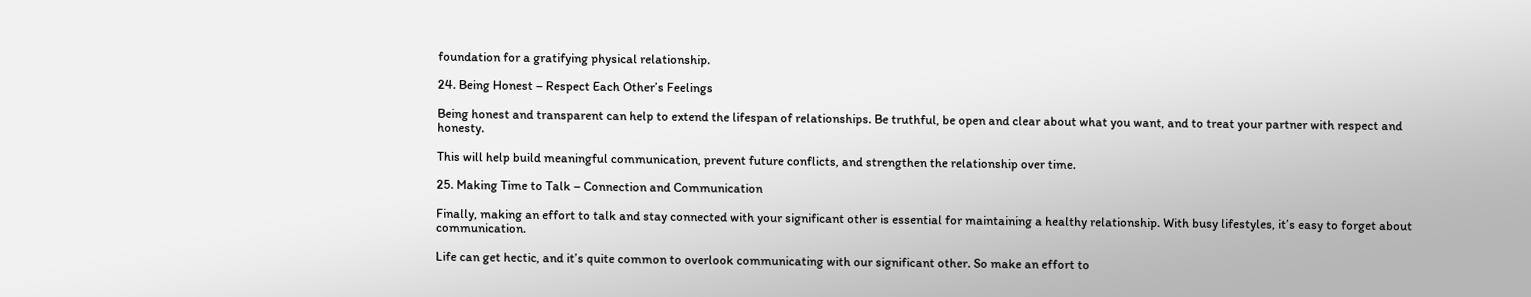foundation for a gratifying physical relationship.

24. Being Honest – Respect Each Other’s Feelings

Being honest and transparent can help to extend the lifespan of relationships. Be truthful, be open and clear about what you want, and to treat your partner with respect and honesty.

This will help build meaningful communication, prevent future conflicts, and strengthen the relationship over time.

25. Making Time to Talk – Connection and Communication

Finally, making an effort to talk and stay connected with your significant other is essential for maintaining a healthy relationship. With busy lifestyles, it’s easy to forget about communication.

Life can get hectic, and it’s quite common to overlook communicating with our significant other. So make an effort to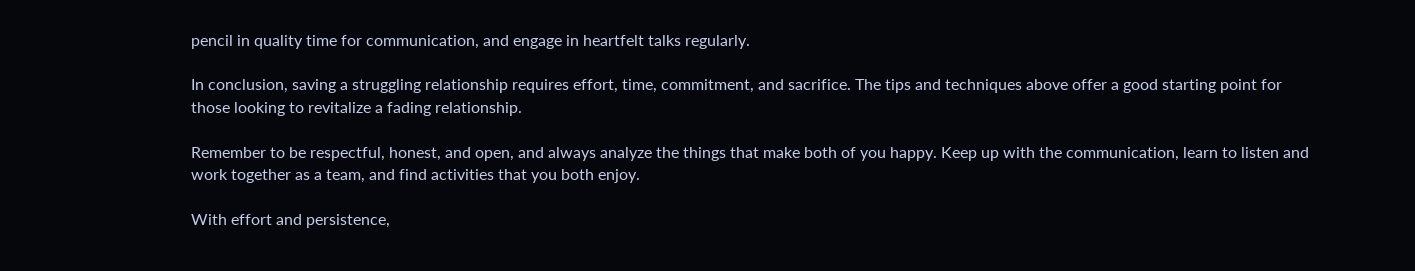pencil in quality time for communication, and engage in heartfelt talks regularly.

In conclusion, saving a struggling relationship requires effort, time, commitment, and sacrifice. The tips and techniques above offer a good starting point for those looking to revitalize a fading relationship.

Remember to be respectful, honest, and open, and always analyze the things that make both of you happy. Keep up with the communication, learn to listen and work together as a team, and find activities that you both enjoy.

With effort and persistence,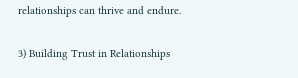relationships can thrive and endure.

3) Building Trust in Relationships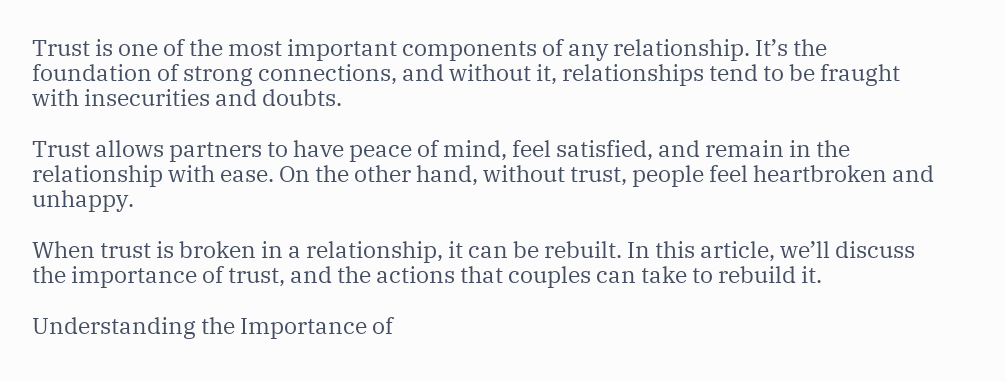Trust is one of the most important components of any relationship. It’s the foundation of strong connections, and without it, relationships tend to be fraught with insecurities and doubts.

Trust allows partners to have peace of mind, feel satisfied, and remain in the relationship with ease. On the other hand, without trust, people feel heartbroken and unhappy.

When trust is broken in a relationship, it can be rebuilt. In this article, we’ll discuss the importance of trust, and the actions that couples can take to rebuild it.

Understanding the Importance of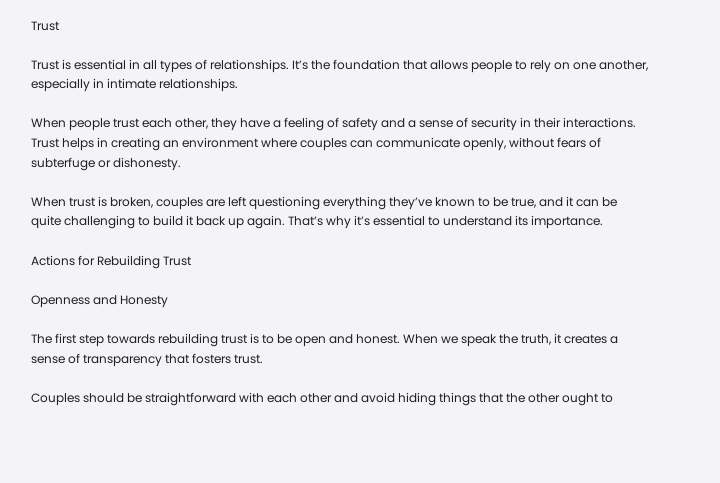Trust

Trust is essential in all types of relationships. It’s the foundation that allows people to rely on one another, especially in intimate relationships.

When people trust each other, they have a feeling of safety and a sense of security in their interactions. Trust helps in creating an environment where couples can communicate openly, without fears of subterfuge or dishonesty.

When trust is broken, couples are left questioning everything they’ve known to be true, and it can be quite challenging to build it back up again. That’s why it’s essential to understand its importance.

Actions for Rebuilding Trust

Openness and Honesty

The first step towards rebuilding trust is to be open and honest. When we speak the truth, it creates a sense of transparency that fosters trust.

Couples should be straightforward with each other and avoid hiding things that the other ought to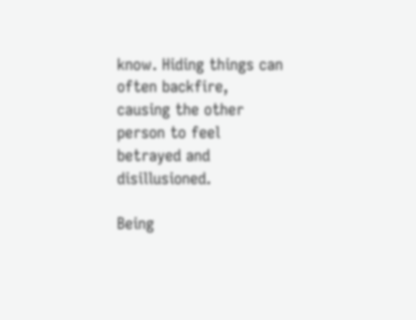know. Hiding things can often backfire, causing the other person to feel betrayed and disillusioned.

Being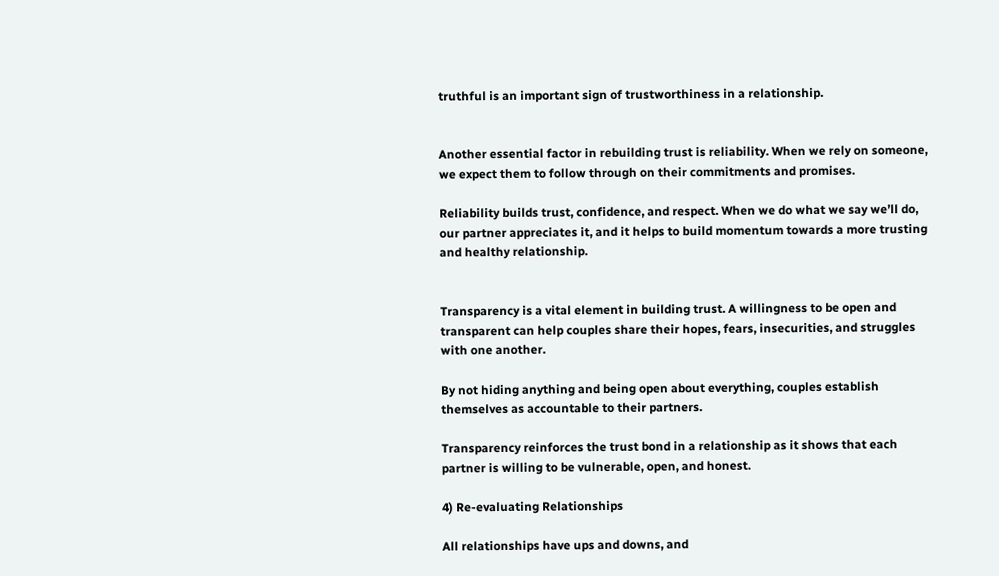truthful is an important sign of trustworthiness in a relationship.


Another essential factor in rebuilding trust is reliability. When we rely on someone, we expect them to follow through on their commitments and promises.

Reliability builds trust, confidence, and respect. When we do what we say we’ll do, our partner appreciates it, and it helps to build momentum towards a more trusting and healthy relationship.


Transparency is a vital element in building trust. A willingness to be open and transparent can help couples share their hopes, fears, insecurities, and struggles with one another.

By not hiding anything and being open about everything, couples establish themselves as accountable to their partners.

Transparency reinforces the trust bond in a relationship as it shows that each partner is willing to be vulnerable, open, and honest.

4) Re-evaluating Relationships

All relationships have ups and downs, and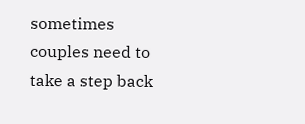sometimes couples need to take a step back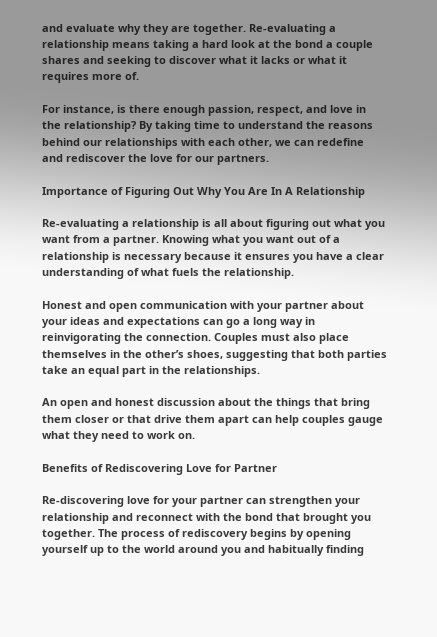and evaluate why they are together. Re-evaluating a relationship means taking a hard look at the bond a couple shares and seeking to discover what it lacks or what it requires more of.

For instance, is there enough passion, respect, and love in the relationship? By taking time to understand the reasons behind our relationships with each other, we can redefine and rediscover the love for our partners.

Importance of Figuring Out Why You Are In A Relationship

Re-evaluating a relationship is all about figuring out what you want from a partner. Knowing what you want out of a relationship is necessary because it ensures you have a clear understanding of what fuels the relationship.

Honest and open communication with your partner about your ideas and expectations can go a long way in reinvigorating the connection. Couples must also place themselves in the other’s shoes, suggesting that both parties take an equal part in the relationships.

An open and honest discussion about the things that bring them closer or that drive them apart can help couples gauge what they need to work on.

Benefits of Rediscovering Love for Partner

Re-discovering love for your partner can strengthen your relationship and reconnect with the bond that brought you together. The process of rediscovery begins by opening yourself up to the world around you and habitually finding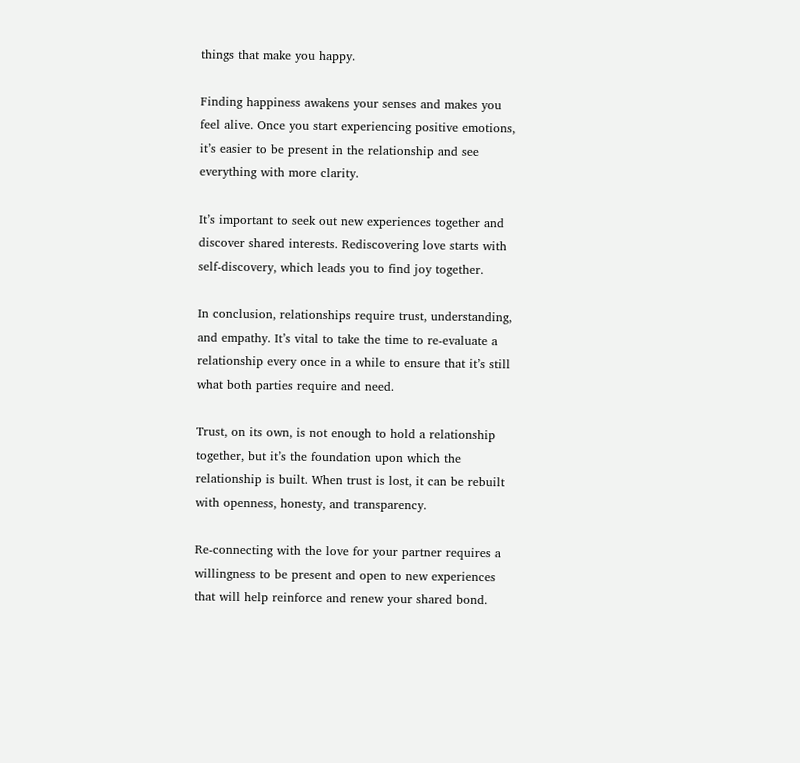things that make you happy.

Finding happiness awakens your senses and makes you feel alive. Once you start experiencing positive emotions, it’s easier to be present in the relationship and see everything with more clarity.

It’s important to seek out new experiences together and discover shared interests. Rediscovering love starts with self-discovery, which leads you to find joy together.

In conclusion, relationships require trust, understanding, and empathy. It’s vital to take the time to re-evaluate a relationship every once in a while to ensure that it’s still what both parties require and need.

Trust, on its own, is not enough to hold a relationship together, but it’s the foundation upon which the relationship is built. When trust is lost, it can be rebuilt with openness, honesty, and transparency.

Re-connecting with the love for your partner requires a willingness to be present and open to new experiences that will help reinforce and renew your shared bond.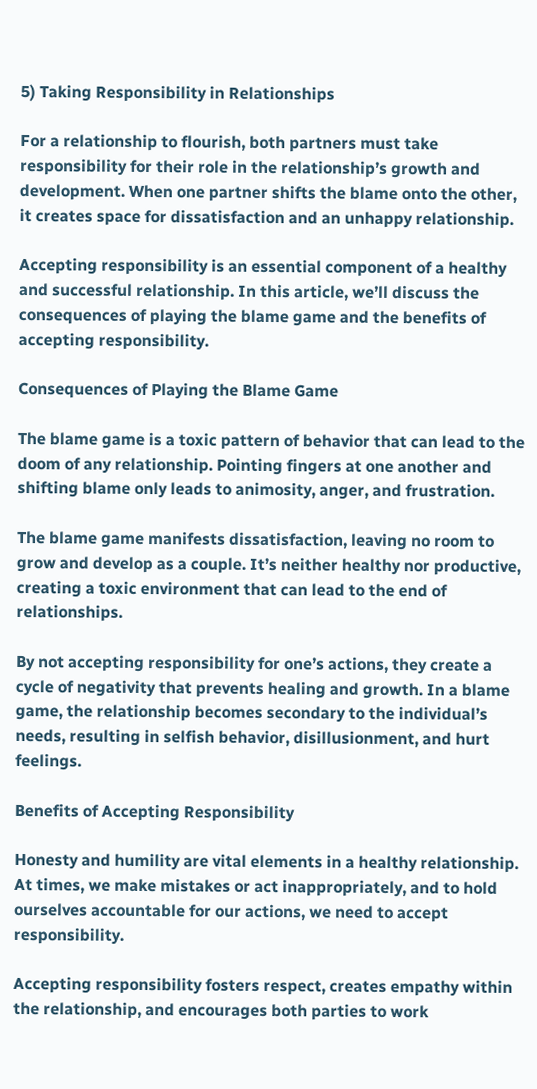5) Taking Responsibility in Relationships

For a relationship to flourish, both partners must take responsibility for their role in the relationship’s growth and development. When one partner shifts the blame onto the other, it creates space for dissatisfaction and an unhappy relationship.

Accepting responsibility is an essential component of a healthy and successful relationship. In this article, we’ll discuss the consequences of playing the blame game and the benefits of accepting responsibility.

Consequences of Playing the Blame Game

The blame game is a toxic pattern of behavior that can lead to the doom of any relationship. Pointing fingers at one another and shifting blame only leads to animosity, anger, and frustration.

The blame game manifests dissatisfaction, leaving no room to grow and develop as a couple. It’s neither healthy nor productive, creating a toxic environment that can lead to the end of relationships.

By not accepting responsibility for one’s actions, they create a cycle of negativity that prevents healing and growth. In a blame game, the relationship becomes secondary to the individual’s needs, resulting in selfish behavior, disillusionment, and hurt feelings.

Benefits of Accepting Responsibility

Honesty and humility are vital elements in a healthy relationship. At times, we make mistakes or act inappropriately, and to hold ourselves accountable for our actions, we need to accept responsibility.

Accepting responsibility fosters respect, creates empathy within the relationship, and encourages both parties to work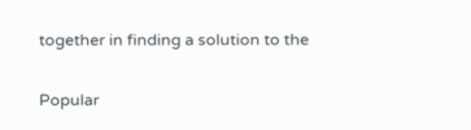together in finding a solution to the

Popular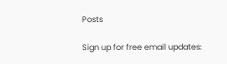Posts

Sign up for free email updates: